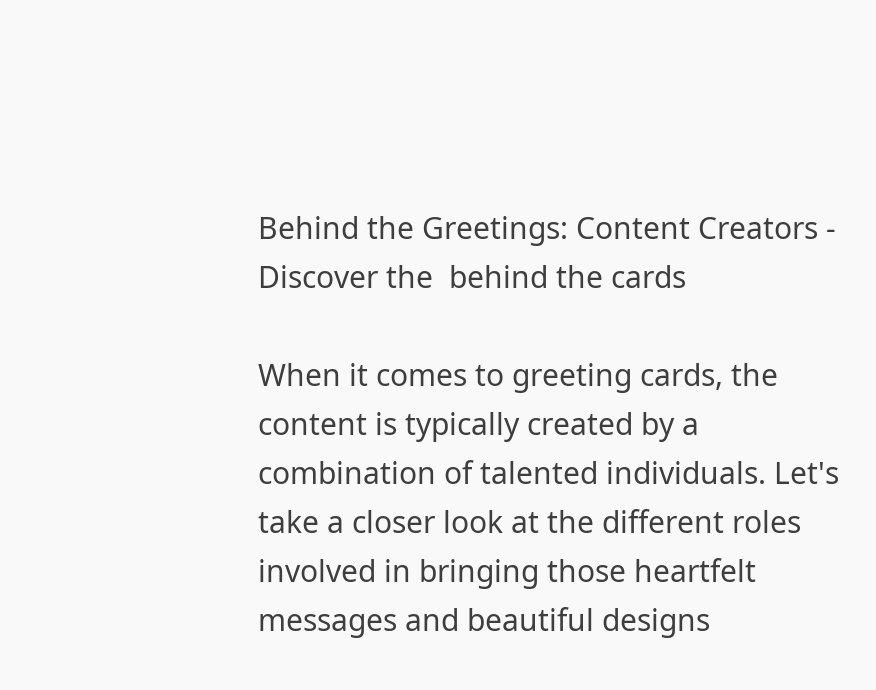Behind the Greetings: Content Creators - Discover the  behind the cards

When it comes to greeting cards, the content is typically created by a combination of talented individuals. Let's take a closer look at the different roles involved in bringing those heartfelt messages and beautiful designs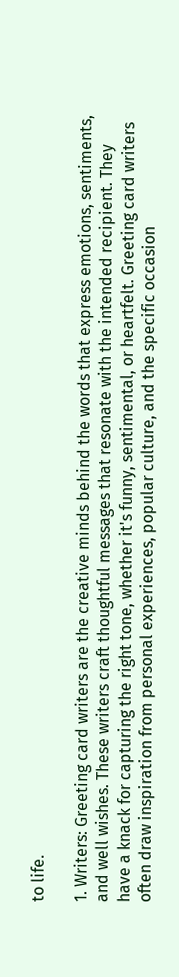to life.

1. Writers: Greeting card writers are the creative minds behind the words that express emotions, sentiments, and well wishes. These writers craft thoughtful messages that resonate with the intended recipient. They have a knack for capturing the right tone, whether it's funny, sentimental, or heartfelt. Greeting card writers often draw inspiration from personal experiences, popular culture, and the specific occasion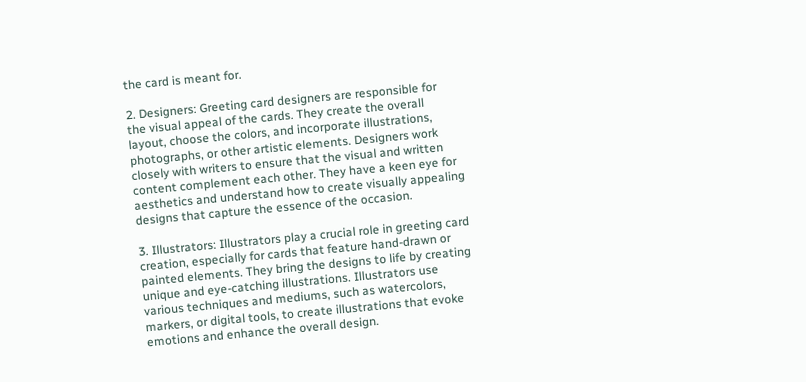the card is meant for.

2. Designers: Greeting card designers are responsible for the visual appeal of the cards. They create the overall layout, choose the colors, and incorporate illustrations, photographs, or other artistic elements. Designers work closely with writers to ensure that the visual and written content complement each other. They have a keen eye for aesthetics and understand how to create visually appealing designs that capture the essence of the occasion.

3. Illustrators: Illustrators play a crucial role in greeting card creation, especially for cards that feature hand-drawn or painted elements. They bring the designs to life by creating unique and eye-catching illustrations. Illustrators use various techniques and mediums, such as watercolors, markers, or digital tools, to create illustrations that evoke emotions and enhance the overall design.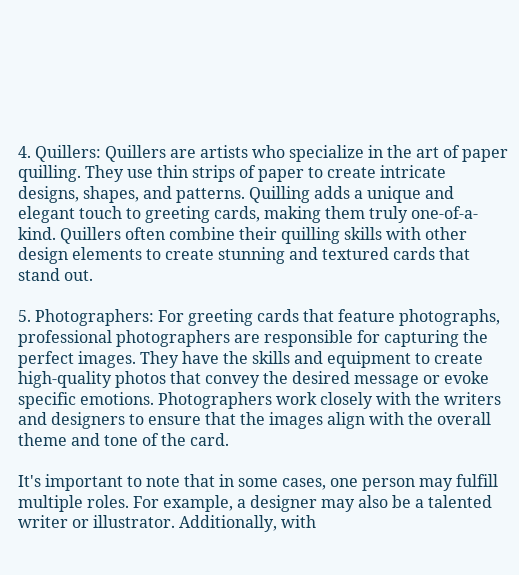4. Quillers: Quillers are artists who specialize in the art of paper quilling. They use thin strips of paper to create intricate designs, shapes, and patterns. Quilling adds a unique and elegant touch to greeting cards, making them truly one-of-a-kind. Quillers often combine their quilling skills with other design elements to create stunning and textured cards that stand out.

5. Photographers: For greeting cards that feature photographs, professional photographers are responsible for capturing the perfect images. They have the skills and equipment to create high-quality photos that convey the desired message or evoke specific emotions. Photographers work closely with the writers and designers to ensure that the images align with the overall theme and tone of the card.

It's important to note that in some cases, one person may fulfill multiple roles. For example, a designer may also be a talented writer or illustrator. Additionally, with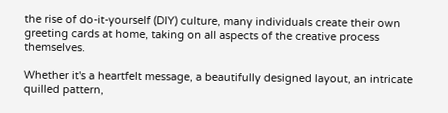the rise of do-it-yourself (DIY) culture, many individuals create their own greeting cards at home, taking on all aspects of the creative process themselves.

Whether it's a heartfelt message, a beautifully designed layout, an intricate quilled pattern,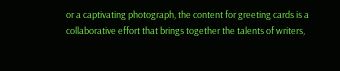or a captivating photograph, the content for greeting cards is a collaborative effort that brings together the talents of writers,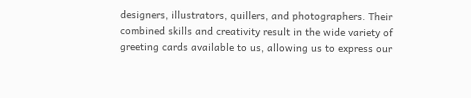designers, illustrators, quillers, and photographers. Their combined skills and creativity result in the wide variety of greeting cards available to us, allowing us to express our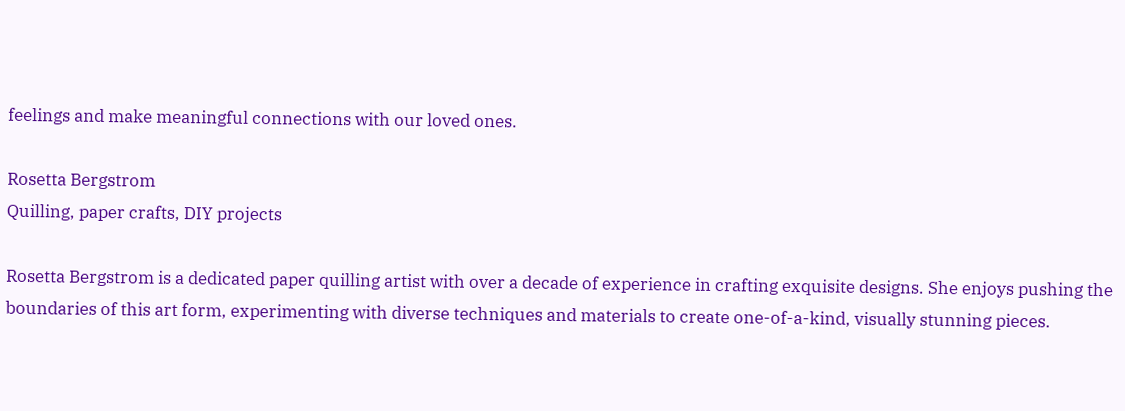feelings and make meaningful connections with our loved ones.

Rosetta Bergstrom
Quilling, paper crafts, DIY projects

Rosetta Bergstrom is a dedicated paper quilling artist with over a decade of experience in crafting exquisite designs. She enjoys pushing the boundaries of this art form, experimenting with diverse techniques and materials to create one-of-a-kind, visually stunning pieces.